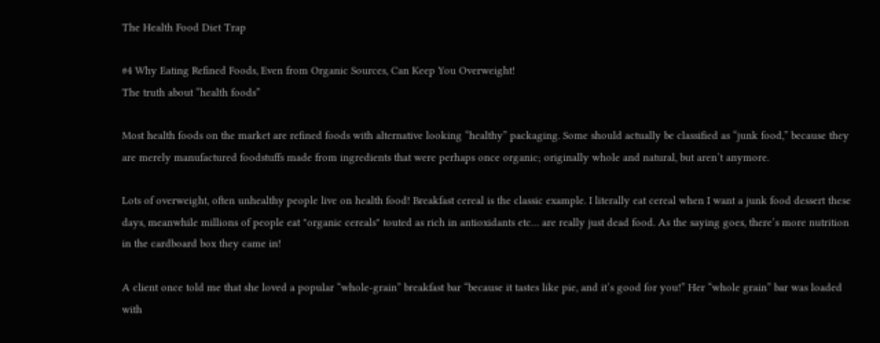The Health Food Diet Trap

#4 Why Eating Refined Foods, Even from Organic Sources, Can Keep You Overweight!
The truth about “health foods”

Most health foods on the market are refined foods with alternative looking “healthy” packaging. Some should actually be classified as “junk food,” because they are merely manufactured foodstuffs made from ingredients that were perhaps once organic; originally whole and natural, but aren’t anymore.

Lots of overweight, often unhealthy people live on health food! Breakfast cereal is the classic example. I literally eat cereal when I want a junk food dessert these days, meanwhile millions of people eat "organic cereals" touted as rich in antioxidants etc… are really just dead food. As the saying goes, there’s more nutrition in the cardboard box they came in!

A client once told me that she loved a popular “whole-grain” breakfast bar “because it tastes like pie, and it’s good for you!” Her “whole grain” bar was loaded with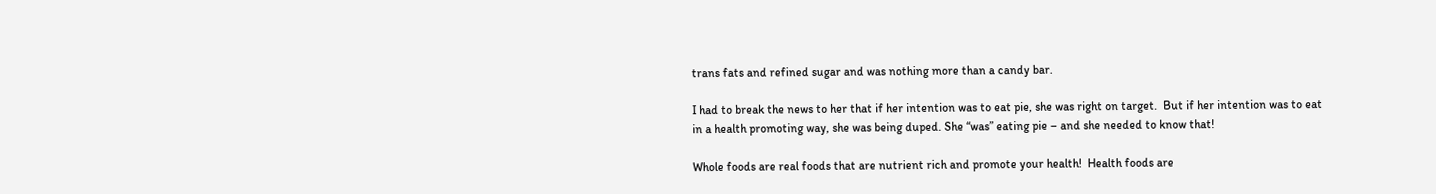trans fats and refined sugar and was nothing more than a candy bar.

I had to break the news to her that if her intention was to eat pie, she was right on target.  But if her intention was to eat in a health promoting way, she was being duped. She “was” eating pie – and she needed to know that!

Whole foods are real foods that are nutrient rich and promote your health!  Health foods are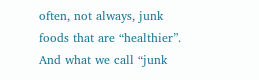often, not always, junk foods that are “healthier”. And what we call “junk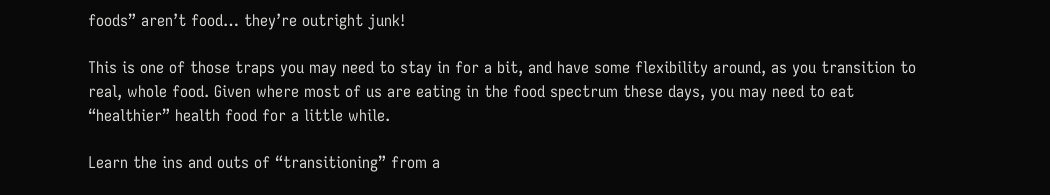foods” aren’t food… they’re outright junk!

This is one of those traps you may need to stay in for a bit, and have some flexibility around, as you transition to real, whole food. Given where most of us are eating in the food spectrum these days, you may need to eat “healthier” health food for a little while.

Learn the ins and outs of “transitioning” from a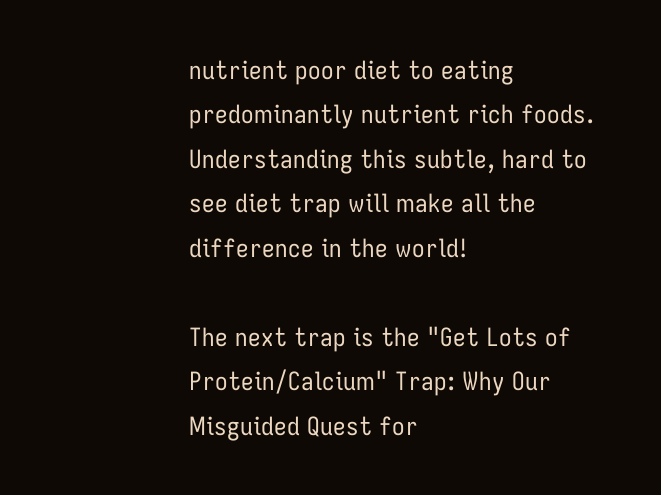nutrient poor diet to eating predominantly nutrient rich foods. Understanding this subtle, hard to see diet trap will make all the difference in the world!

The next trap is the "Get Lots of Protein/Calcium" Trap: Why Our Misguided Quest for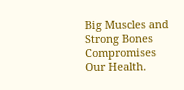Big Muscles and Strong Bones Compromises Our Health.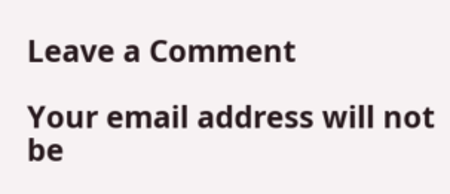Leave a Comment

Your email address will not be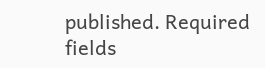published. Required fields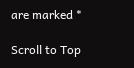are marked *

Scroll to Top